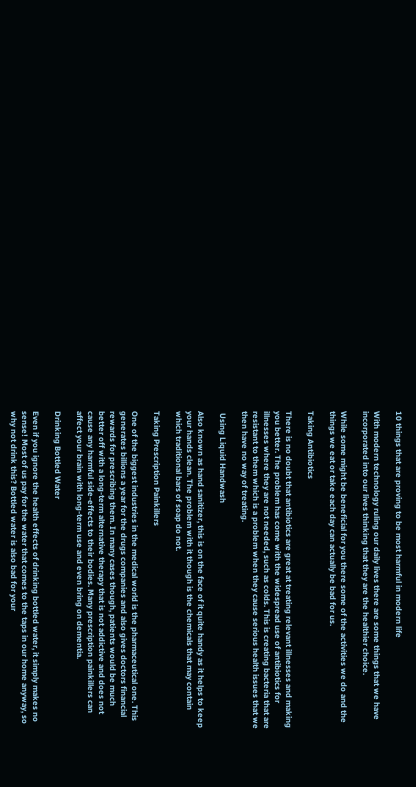10 things that are proving to be most harmful in modern life

With modern technology ruling our daily lives there are some things that we have incorporated into our lives thinking that they are the healthier choice.

While some might be beneficial for you there some of the activities we do and the things we eat or take each day can actually be bad for us.

Taking Antibiotics

There is no doubt that antibiotics are great at treating relevant illnesses and making you better. The problem has come with the widespread use of antibiotics for illnesses where they are not needed, such as colds. This is creating bacteria that are resistant to them which is a problem when they cause serious health issues that we then have no way of treating.

 Using Liquid Handwash

Also known as hand sanitizer, this is on the face of it quite handy as it helps to keep your hands clean. The problem with it though is the chemicals that may contain which traditional bars of soap do not.

Taking Prescription Painkillers

One of the biggest industries in the medical world is the pharmaceutical one. This generates billions a year for the drugs companies and also gives doctors financial rewards for prescribing them. In many cases though, patients would be much better off with a long-term alternative therapy that is not addictive and does not cause any harmful side-effects to their bodies. Many prescription painkillers can affect your brain with long-term use and even bring on dementia.

Drinking Bottled Water

Even if you ignore the health effects of drinking bottled water, it simply makes no sense! Most of us pay for the water that comes to the taps in our home anyway, so why not drink this? Bottled water is also bad for your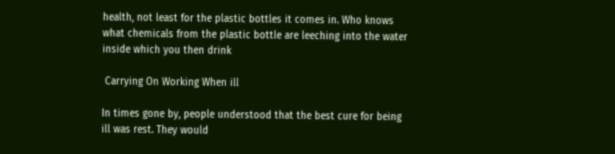health, not least for the plastic bottles it comes in. Who knows what chemicals from the plastic bottle are leeching into the water inside which you then drink

 Carrying On Working When ill

In times gone by, people understood that the best cure for being ill was rest. They would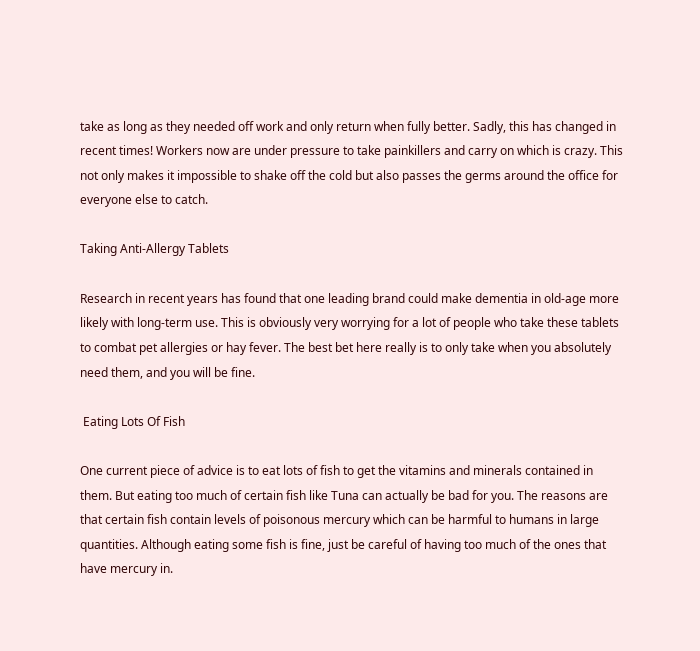take as long as they needed off work and only return when fully better. Sadly, this has changed in recent times! Workers now are under pressure to take painkillers and carry on which is crazy. This not only makes it impossible to shake off the cold but also passes the germs around the office for everyone else to catch.

Taking Anti-Allergy Tablets

Research in recent years has found that one leading brand could make dementia in old-age more likely with long-term use. This is obviously very worrying for a lot of people who take these tablets to combat pet allergies or hay fever. The best bet here really is to only take when you absolutely need them, and you will be fine.

 Eating Lots Of Fish

One current piece of advice is to eat lots of fish to get the vitamins and minerals contained in them. But eating too much of certain fish like Tuna can actually be bad for you. The reasons are that certain fish contain levels of poisonous mercury which can be harmful to humans in large quantities. Although eating some fish is fine, just be careful of having too much of the ones that have mercury in.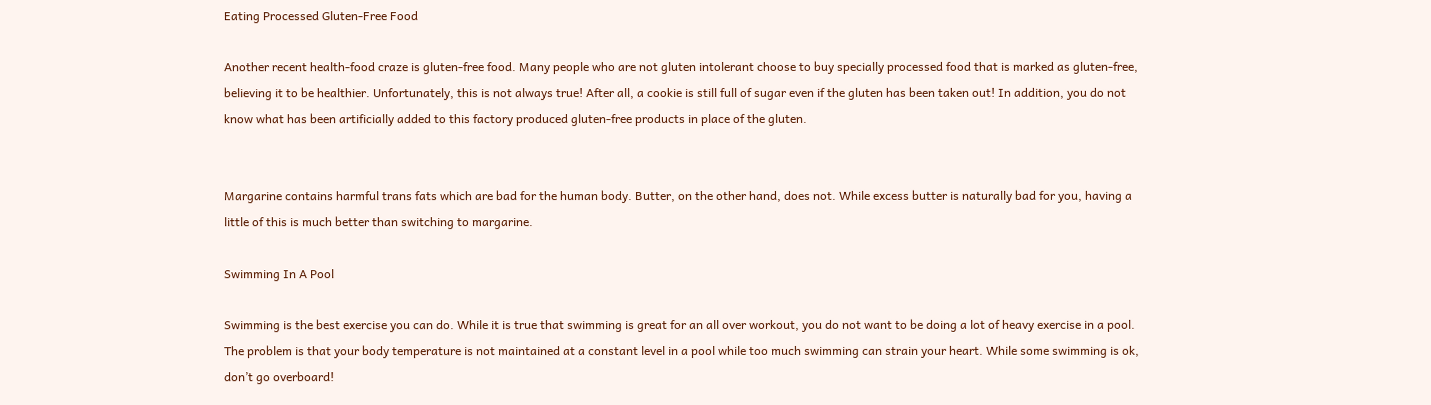Eating Processed Gluten-Free Food

Another recent health-food craze is gluten-free food. Many people who are not gluten intolerant choose to buy specially processed food that is marked as gluten-free, believing it to be healthier. Unfortunately, this is not always true! After all, a cookie is still full of sugar even if the gluten has been taken out! In addition, you do not know what has been artificially added to this factory produced gluten-free products in place of the gluten.


Margarine contains harmful trans fats which are bad for the human body. Butter, on the other hand, does not. While excess butter is naturally bad for you, having a little of this is much better than switching to margarine.

Swimming In A Pool

Swimming is the best exercise you can do. While it is true that swimming is great for an all over workout, you do not want to be doing a lot of heavy exercise in a pool. The problem is that your body temperature is not maintained at a constant level in a pool while too much swimming can strain your heart. While some swimming is ok, don’t go overboard!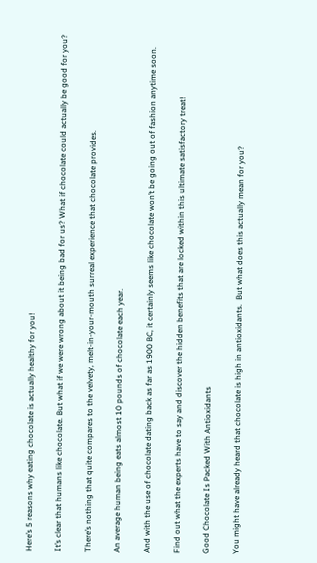Here’s 5 reasons why eating chocolate is actually healthy for you!

It’s clear that humans like chocolate. But what if we were wrong about it being bad for us? What if chocolate could actually be good for you?

There’s nothing that quite compares to the velvety, melt-in-your-mouth surreal experience that chocolate provides.

An average human being eats almost 10 pounds of chocolate each year.

And with the use of chocolate dating back as far as 1900 BC, it certainly seems like chocolate won’t be going out of fashion anytime soon.

Find out what the experts have to say and discover the hidden benefits that are locked within this ultimate satisfactory treat!

Good Chocolate Is Packed With Antioxidants

You might have already heard that chocolate is high in antioxidants.  But what does this actually mean for you?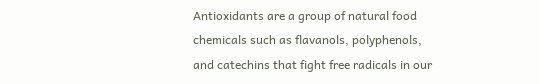Antioxidants are a group of natural food chemicals such as flavanols, polyphenols, and catechins that fight free radicals in our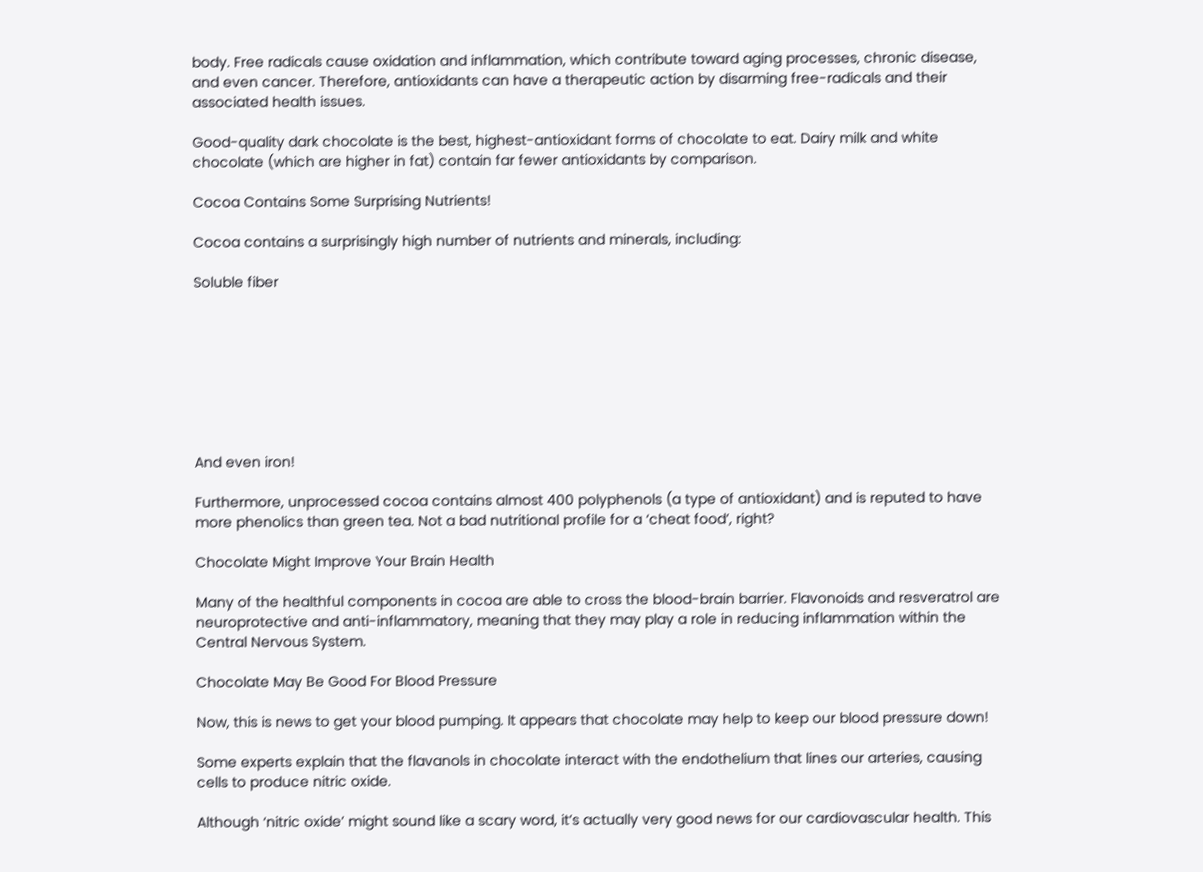body. Free radicals cause oxidation and inflammation, which contribute toward aging processes, chronic disease, and even cancer. Therefore, antioxidants can have a therapeutic action by disarming free-radicals and their associated health issues.

Good-quality dark chocolate is the best, highest-antioxidant forms of chocolate to eat. Dairy milk and white chocolate (which are higher in fat) contain far fewer antioxidants by comparison.

Cocoa Contains Some Surprising Nutrients!

Cocoa contains a surprisingly high number of nutrients and minerals, including:

Soluble fiber








And even iron!

Furthermore, unprocessed cocoa contains almost 400 polyphenols (a type of antioxidant) and is reputed to have more phenolics than green tea. Not a bad nutritional profile for a ‘cheat food’, right?

Chocolate Might Improve Your Brain Health

Many of the healthful components in cocoa are able to cross the blood-brain barrier. Flavonoids and resveratrol are neuroprotective and anti-inflammatory, meaning that they may play a role in reducing inflammation within the Central Nervous System.

Chocolate May Be Good For Blood Pressure

Now, this is news to get your blood pumping. It appears that chocolate may help to keep our blood pressure down!

Some experts explain that the flavanols in chocolate interact with the endothelium that lines our arteries, causing cells to produce nitric oxide.

Although ‘nitric oxide’ might sound like a scary word, it’s actually very good news for our cardiovascular health. This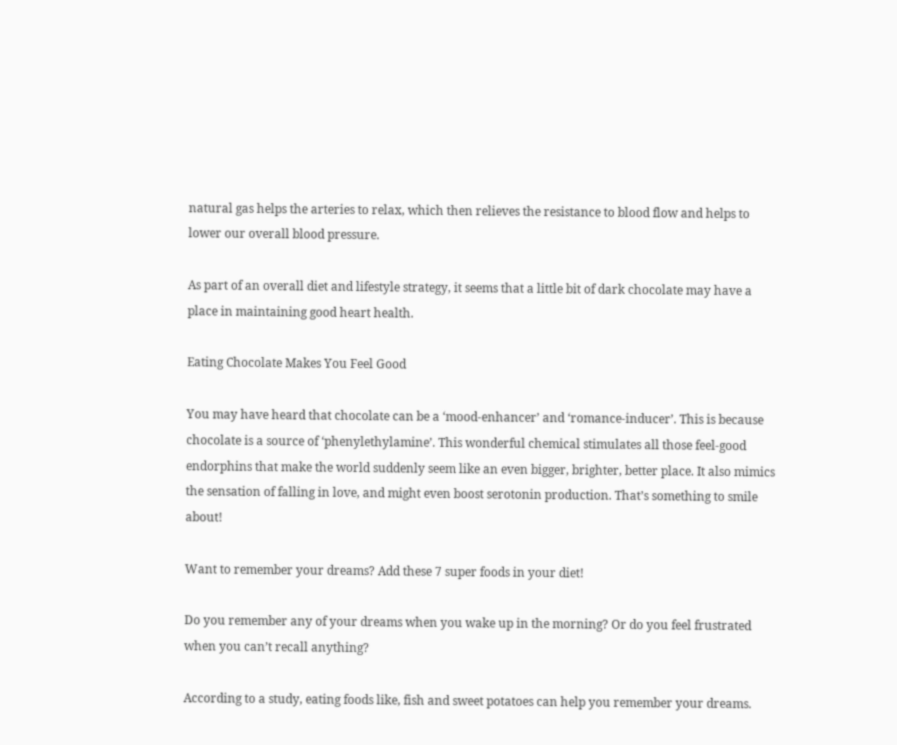natural gas helps the arteries to relax, which then relieves the resistance to blood flow and helps to lower our overall blood pressure.

As part of an overall diet and lifestyle strategy, it seems that a little bit of dark chocolate may have a place in maintaining good heart health.

Eating Chocolate Makes You Feel Good

You may have heard that chocolate can be a ‘mood-enhancer’ and ‘romance-inducer’. This is because chocolate is a source of ‘phenylethylamine’. This wonderful chemical stimulates all those feel-good endorphins that make the world suddenly seem like an even bigger, brighter, better place. It also mimics the sensation of falling in love, and might even boost serotonin production. That’s something to smile about!

Want to remember your dreams? Add these 7 super foods in your diet!

Do you remember any of your dreams when you wake up in the morning? Or do you feel frustrated when you can’t recall anything?

According to a study, eating foods like, fish and sweet potatoes can help you remember your dreams.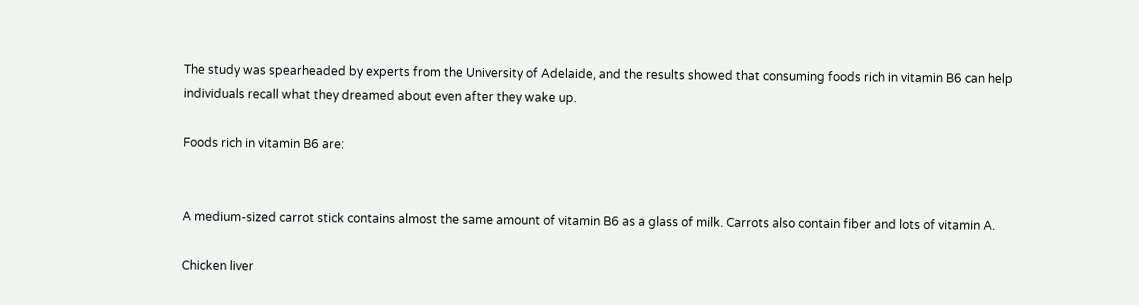The study was spearheaded by experts from the University of Adelaide, and the results showed that consuming foods rich in vitamin B6 can help individuals recall what they dreamed about even after they wake up.

Foods rich in vitamin B6 are:


A medium-sized carrot stick contains almost the same amount of vitamin B6 as a glass of milk. Carrots also contain fiber and lots of vitamin A.

Chicken liver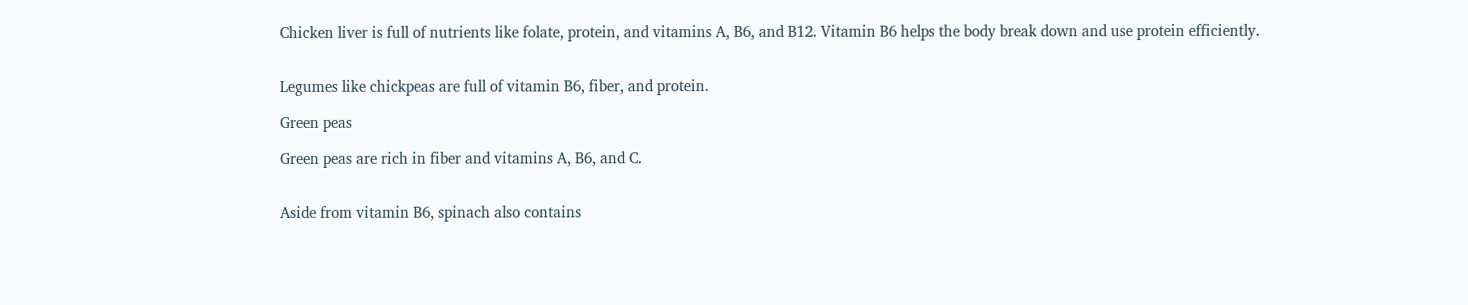Chicken liver is full of nutrients like folate, protein, and vitamins A, B6, and B12. Vitamin B6 helps the body break down and use protein efficiently.


Legumes like chickpeas are full of vitamin B6, fiber, and protein.

Green peas

Green peas are rich in fiber and vitamins A, B6, and C.


Aside from vitamin B6, spinach also contains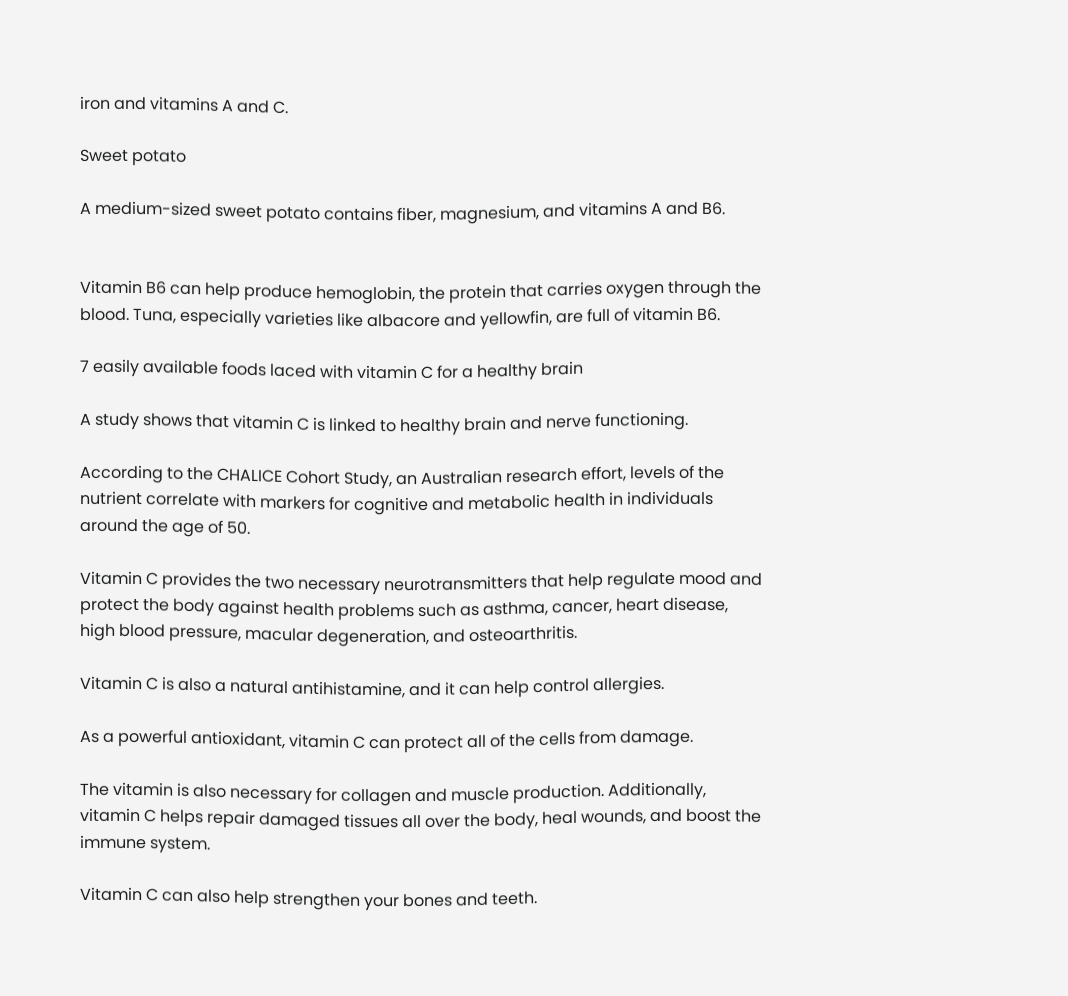iron and vitamins A and C.

Sweet potato

A medium-sized sweet potato contains fiber, magnesium, and vitamins A and B6.


Vitamin B6 can help produce hemoglobin, the protein that carries oxygen through the blood. Tuna, especially varieties like albacore and yellowfin, are full of vitamin B6.

7 easily available foods laced with vitamin C for a healthy brain

A study shows that vitamin C is linked to healthy brain and nerve functioning.

According to the CHALICE Cohort Study, an Australian research effort, levels of the nutrient correlate with markers for cognitive and metabolic health in individuals around the age of 50.

Vitamin C provides the two necessary neurotransmitters that help regulate mood and protect the body against health problems such as asthma, cancer, heart disease, high blood pressure, macular degeneration, and osteoarthritis.

Vitamin C is also a natural antihistamine, and it can help control allergies.

As a powerful antioxidant, vitamin C can protect all of the cells from damage.

The vitamin is also necessary for collagen and muscle production. Additionally, vitamin C helps repair damaged tissues all over the body, heal wounds, and boost the immune system.

Vitamin C can also help strengthen your bones and teeth.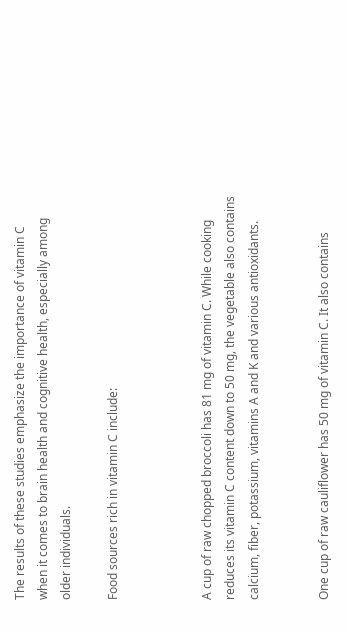The results of these studies emphasize the importance of vitamin C when it comes to brain health and cognitive health, especially among older individuals.

Food sources rich in vitamin C include:



A cup of raw chopped broccoli has 81 mg of vitamin C. While cooking reduces its vitamin C content down to 50 mg, the vegetable also contains calcium, fiber, potassium, vitamins A and K and various antioxidants.


One cup of raw cauliflower has 50 mg of vitamin C. It also contains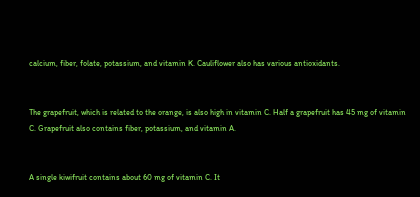calcium, fiber, folate, potassium, and vitamin K. Cauliflower also has various antioxidants.


The grapefruit, which is related to the orange, is also high in vitamin C. Half a grapefruit has 45 mg of vitamin C. Grapefruit also contains fiber, potassium, and vitamin A.


A single kiwifruit contains about 60 mg of vitamin C. It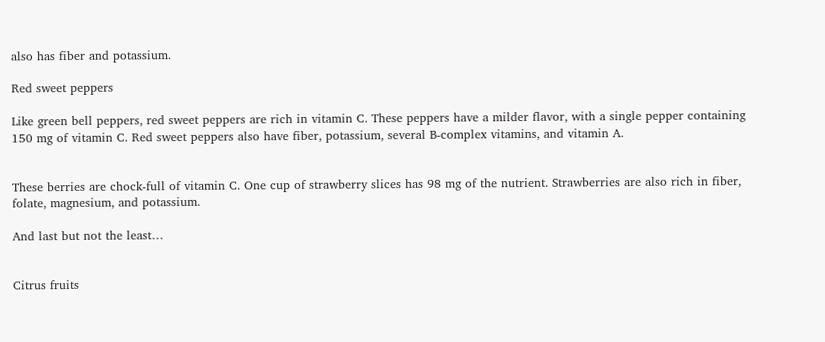also has fiber and potassium.

Red sweet peppers

Like green bell peppers, red sweet peppers are rich in vitamin C. These peppers have a milder flavor, with a single pepper containing 150 mg of vitamin C. Red sweet peppers also have fiber, potassium, several B-complex vitamins, and vitamin A.


These berries are chock-full of vitamin C. One cup of strawberry slices has 98 mg of the nutrient. Strawberries are also rich in fiber, folate, magnesium, and potassium.

And last but not the least…


Citrus fruits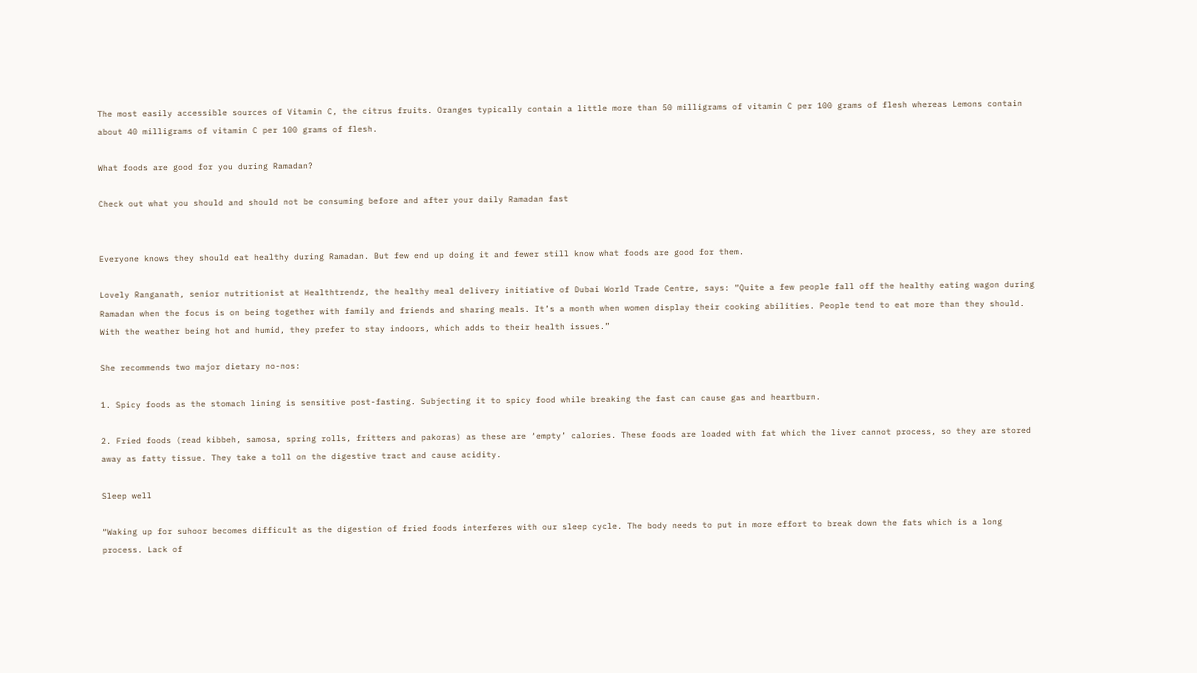The most easily accessible sources of Vitamin C, the citrus fruits. Oranges typically contain a little more than 50 milligrams of vitamin C per 100 grams of flesh whereas Lemons contain about 40 milligrams of vitamin C per 100 grams of flesh.

What foods are good for you during Ramadan?

Check out what you should and should not be consuming before and after your daily Ramadan fast


Everyone knows they should eat healthy during Ramadan. But few end up doing it and fewer still know what foods are good for them.

Lovely Ranganath, senior nutritionist at Healthtrendz, the healthy meal delivery initiative of Dubai World Trade Centre, says: “Quite a few people fall off the healthy eating wagon during Ramadan when the focus is on being together with family and friends and sharing meals. It’s a month when women display their cooking abilities. People tend to eat more than they should. With the weather being hot and humid, they prefer to stay indoors, which adds to their health issues.”

She recommends two major dietary no-nos:

1. Spicy foods as the stomach lining is sensitive post-fasting. Subjecting it to spicy food while breaking the fast can cause gas and heartburn.

2. Fried foods (read kibbeh, samosa, spring rolls, fritters and pakoras) as these are ‘empty’ calories. These foods are loaded with fat which the liver cannot process, so they are stored away as fatty tissue. They take a toll on the digestive tract and cause acidity.

Sleep well

“Waking up for suhoor becomes difficult as the digestion of fried foods interferes with our sleep cycle. The body needs to put in more effort to break down the fats which is a long process. Lack of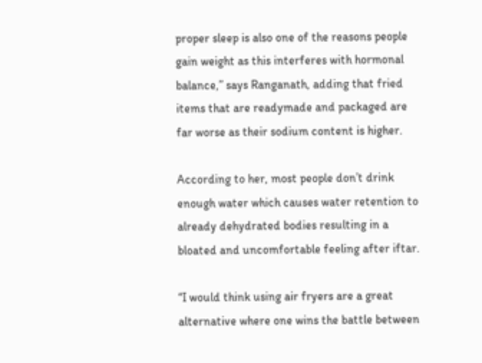proper sleep is also one of the reasons people gain weight as this interferes with hormonal balance,” says Ranganath, adding that fried items that are readymade and packaged are far worse as their sodium content is higher.

According to her, most people don’t drink enough water which causes water retention to already dehydrated bodies resulting in a bloated and uncomfortable feeling after iftar.

“I would think using air fryers are a great alternative where one wins the battle between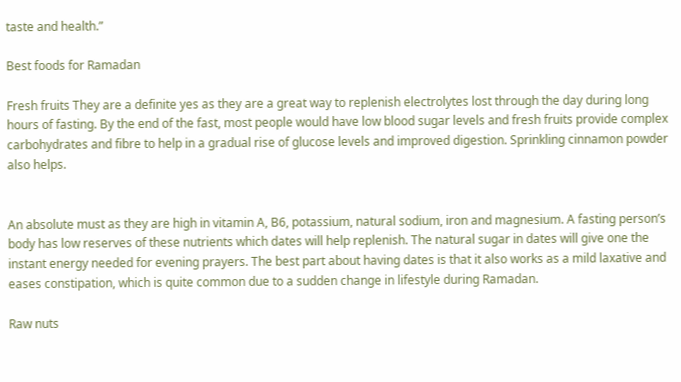taste and health.”

Best foods for Ramadan

Fresh fruits They are a definite yes as they are a great way to replenish electrolytes lost through the day during long hours of fasting. By the end of the fast, most people would have low blood sugar levels and fresh fruits provide complex carbohydrates and fibre to help in a gradual rise of glucose levels and improved digestion. Sprinkling cinnamon powder also helps.


An absolute must as they are high in vitamin A, B6, potassium, natural sodium, iron and magnesium. A fasting person’s body has low reserves of these nutrients which dates will help replenish. The natural sugar in dates will give one the instant energy needed for evening prayers. The best part about having dates is that it also works as a mild laxative and eases constipation, which is quite common due to a sudden change in lifestyle during Ramadan.

Raw nuts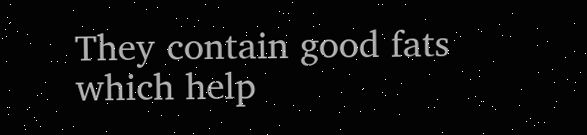They contain good fats which help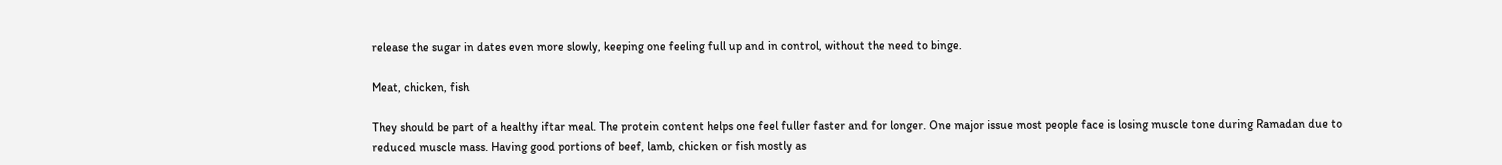release the sugar in dates even more slowly, keeping one feeling full up and in control, without the need to binge.

Meat, chicken, fish

They should be part of a healthy iftar meal. The protein content helps one feel fuller faster and for longer. One major issue most people face is losing muscle tone during Ramadan due to reduced muscle mass. Having good portions of beef, lamb, chicken or fish mostly as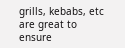grills, kebabs, etc are great to ensure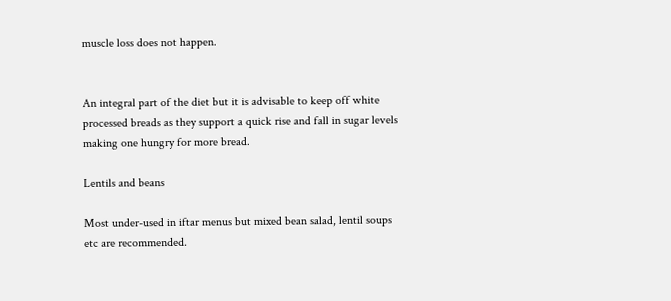muscle loss does not happen.


An integral part of the diet but it is advisable to keep off white processed breads as they support a quick rise and fall in sugar levels making one hungry for more bread.

Lentils and beans

Most under-used in iftar menus but mixed bean salad, lentil soups etc are recommended.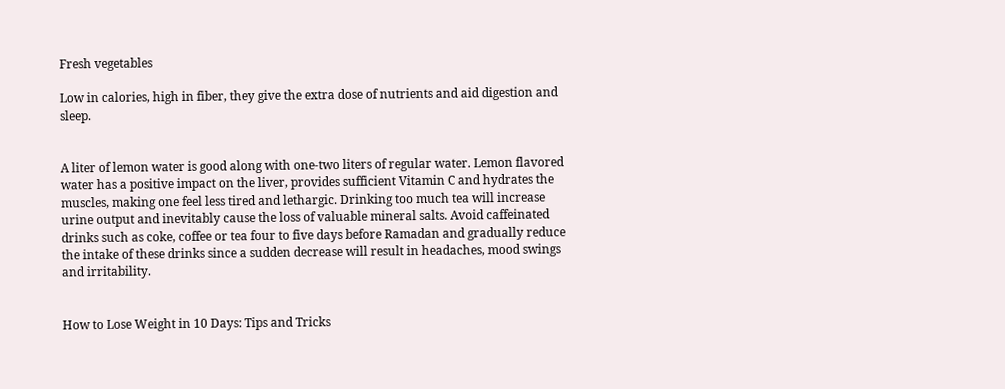Fresh vegetables

Low in calories, high in fiber, they give the extra dose of nutrients and aid digestion and sleep.


A liter of lemon water is good along with one-two liters of regular water. Lemon flavored water has a positive impact on the liver, provides sufficient Vitamin C and hydrates the muscles, making one feel less tired and lethargic. Drinking too much tea will increase urine output and inevitably cause the loss of valuable mineral salts. Avoid caffeinated drinks such as coke, coffee or tea four to five days before Ramadan and gradually reduce the intake of these drinks since a sudden decrease will result in headaches, mood swings and irritability.


How to Lose Weight in 10 Days: Tips and Tricks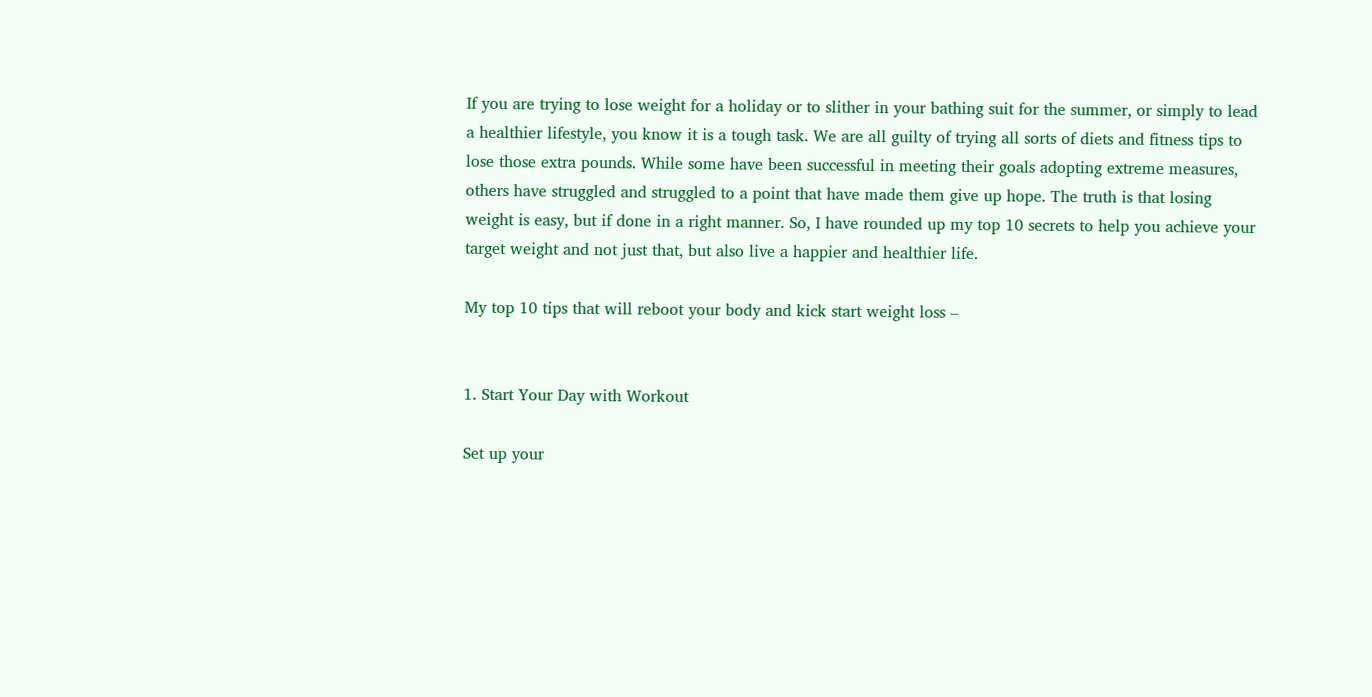If you are trying to lose weight for a holiday or to slither in your bathing suit for the summer, or simply to lead a healthier lifestyle, you know it is a tough task. We are all guilty of trying all sorts of diets and fitness tips to lose those extra pounds. While some have been successful in meeting their goals adopting extreme measures, others have struggled and struggled to a point that have made them give up hope. The truth is that losing weight is easy, but if done in a right manner. So, I have rounded up my top 10 secrets to help you achieve your target weight and not just that, but also live a happier and healthier life.

My top 10 tips that will reboot your body and kick start weight loss –


1. Start Your Day with Workout

Set up your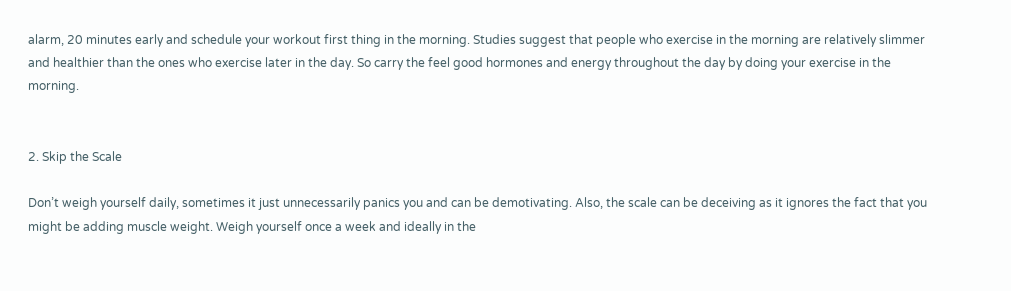alarm, 20 minutes early and schedule your workout first thing in the morning. Studies suggest that people who exercise in the morning are relatively slimmer and healthier than the ones who exercise later in the day. So carry the feel good hormones and energy throughout the day by doing your exercise in the morning.


2. Skip the Scale

Don’t weigh yourself daily, sometimes it just unnecessarily panics you and can be demotivating. Also, the scale can be deceiving as it ignores the fact that you might be adding muscle weight. Weigh yourself once a week and ideally in the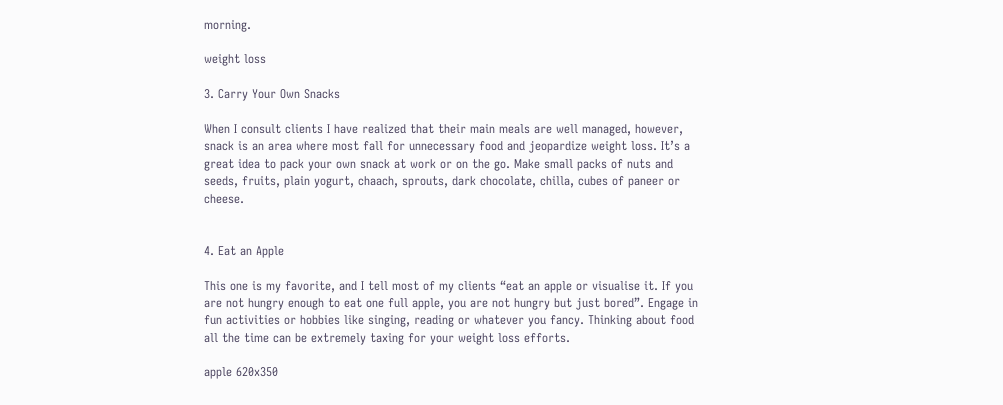morning.

weight loss

3. Carry Your Own Snacks

When I consult clients I have realized that their main meals are well managed, however, snack is an area where most fall for unnecessary food and jeopardize weight loss. It’s a great idea to pack your own snack at work or on the go. Make small packs of nuts and seeds, fruits, plain yogurt, chaach, sprouts, dark chocolate, chilla, cubes of paneer or cheese.


4. Eat an Apple

This one is my favorite, and I tell most of my clients “eat an apple or visualise it. If you are not hungry enough to eat one full apple, you are not hungry but just bored”. Engage in fun activities or hobbies like singing, reading or whatever you fancy. Thinking about food all the time can be extremely taxing for your weight loss efforts.

apple 620x350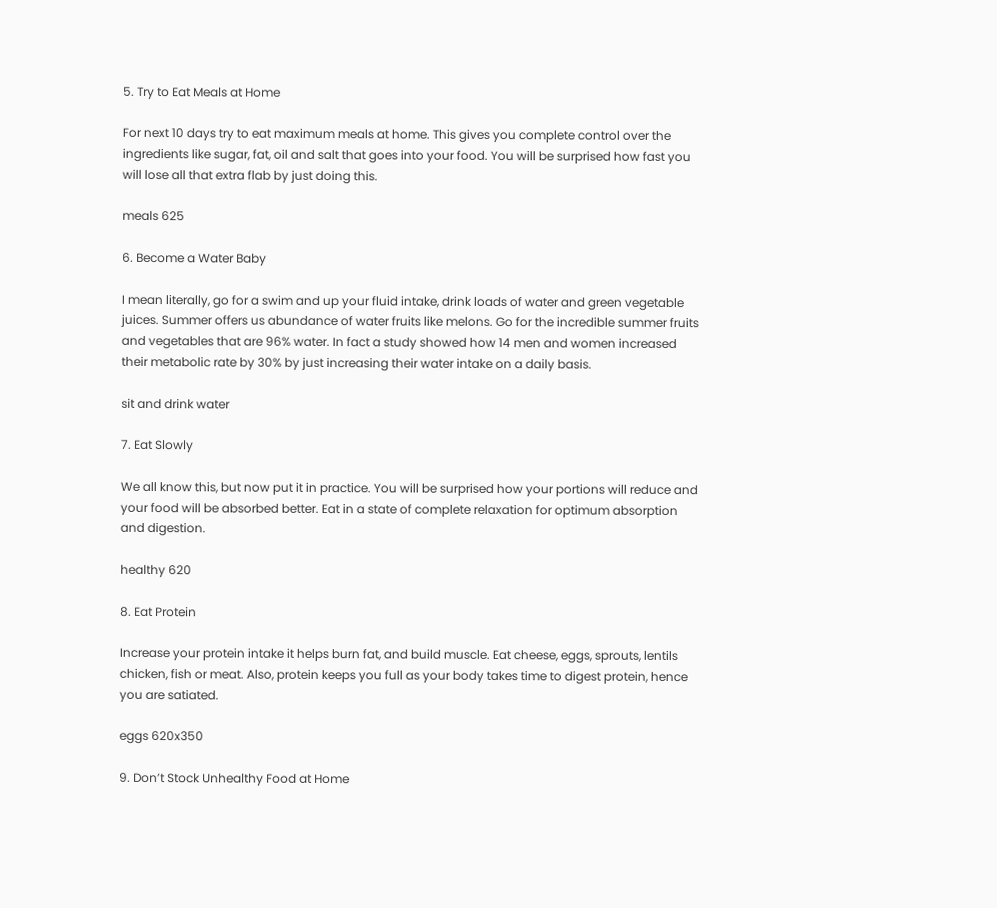5. Try to Eat Meals at Home

For next 10 days try to eat maximum meals at home. This gives you complete control over the ingredients like sugar, fat, oil and salt that goes into your food. You will be surprised how fast you will lose all that extra flab by just doing this.

meals 625

6. Become a Water Baby

I mean literally, go for a swim and up your fluid intake, drink loads of water and green vegetable juices. Summer offers us abundance of water fruits like melons. Go for the incredible summer fruits and vegetables that are 96% water. In fact a study showed how 14 men and women increased their metabolic rate by 30% by just increasing their water intake on a daily basis.

sit and drink water

7. Eat Slowly

We all know this, but now put it in practice. You will be surprised how your portions will reduce and your food will be absorbed better. Eat in a state of complete relaxation for optimum absorption and digestion.

healthy 620

8. Eat Protein

Increase your protein intake it helps burn fat, and build muscle. Eat cheese, eggs, sprouts, lentils chicken, fish or meat. Also, protein keeps you full as your body takes time to digest protein, hence you are satiated.

eggs 620x350

9. Don’t Stock Unhealthy Food at Home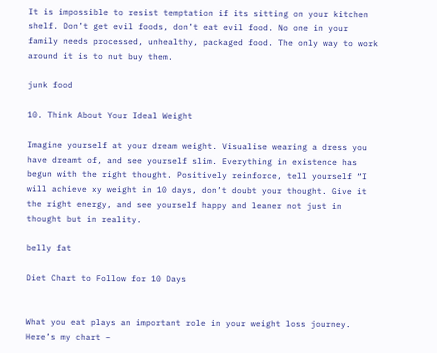It is impossible to resist temptation if its sitting on your kitchen shelf. Don’t get evil foods, don’t eat evil food. No one in your family needs processed, unhealthy, packaged food. The only way to work around it is to nut buy them.

junk food

10. Think About Your Ideal Weight

Imagine yourself at your dream weight. Visualise wearing a dress you have dreamt of, and see yourself slim. Everything in existence has begun with the right thought. Positively reinforce, tell yourself “I will achieve xy weight in 10 days, don’t doubt your thought. Give it the right energy, and see yourself happy and leaner not just in thought but in reality.

belly fat

Diet Chart to Follow for 10 Days


What you eat plays an important role in your weight loss journey. Here’s my chart –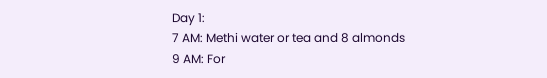Day 1:
7 AM: Methi water or tea and 8 almonds
9 AM: For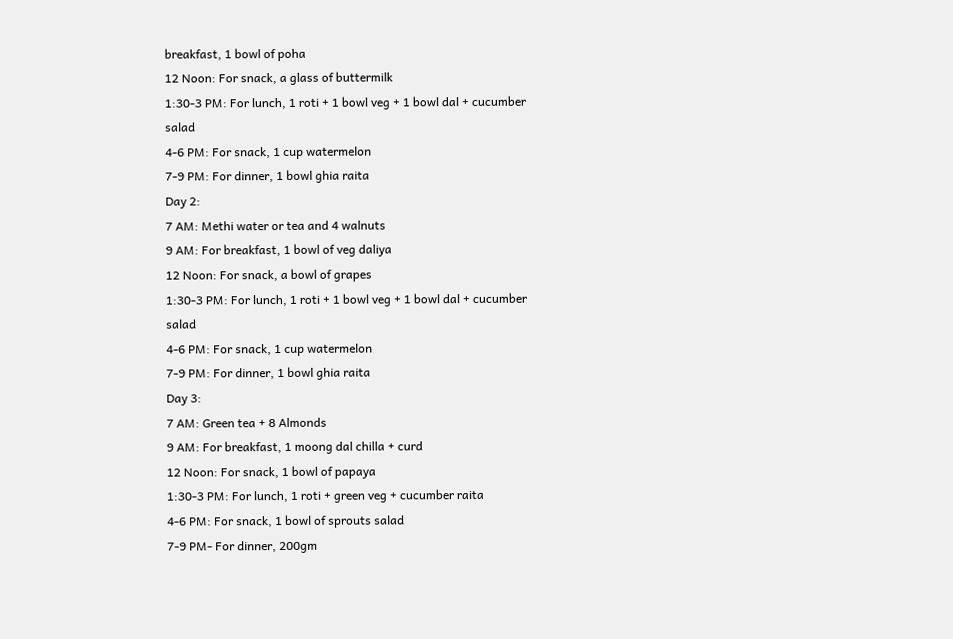breakfast, 1 bowl of poha
12 Noon: For snack, a glass of buttermilk
1:30-3 PM: For lunch, 1 roti + 1 bowl veg + 1 bowl dal + cucumber salad
4-6 PM: For snack, 1 cup watermelon
7-9 PM: For dinner, 1 bowl ghia raita
Day 2:
7 AM: Methi water or tea and 4 walnuts
9 AM: For breakfast, 1 bowl of veg daliya
12 Noon: For snack, a bowl of grapes
1:30-3 PM: For lunch, 1 roti + 1 bowl veg + 1 bowl dal + cucumber salad
4-6 PM: For snack, 1 cup watermelon
7-9 PM: For dinner, 1 bowl ghia raita
Day 3:
7 AM: Green tea + 8 Almonds
9 AM: For breakfast, 1 moong dal chilla + curd
12 Noon: For snack, 1 bowl of papaya
1:30-3 PM: For lunch, 1 roti + green veg + cucumber raita
4-6 PM: For snack, 1 bowl of sprouts salad
7-9 PM- For dinner, 200gm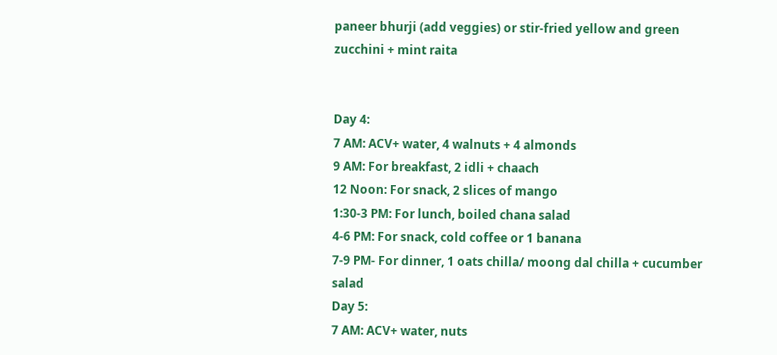paneer bhurji (add veggies) or stir-fried yellow and green zucchini + mint raita


Day 4:
7 AM: ACV+ water, 4 walnuts + 4 almonds
9 AM: For breakfast, 2 idli + chaach
12 Noon: For snack, 2 slices of mango
1:30-3 PM: For lunch, boiled chana salad
4-6 PM: For snack, cold coffee or 1 banana
7-9 PM- For dinner, 1 oats chilla/ moong dal chilla + cucumber salad
Day 5:
7 AM: ACV+ water, nuts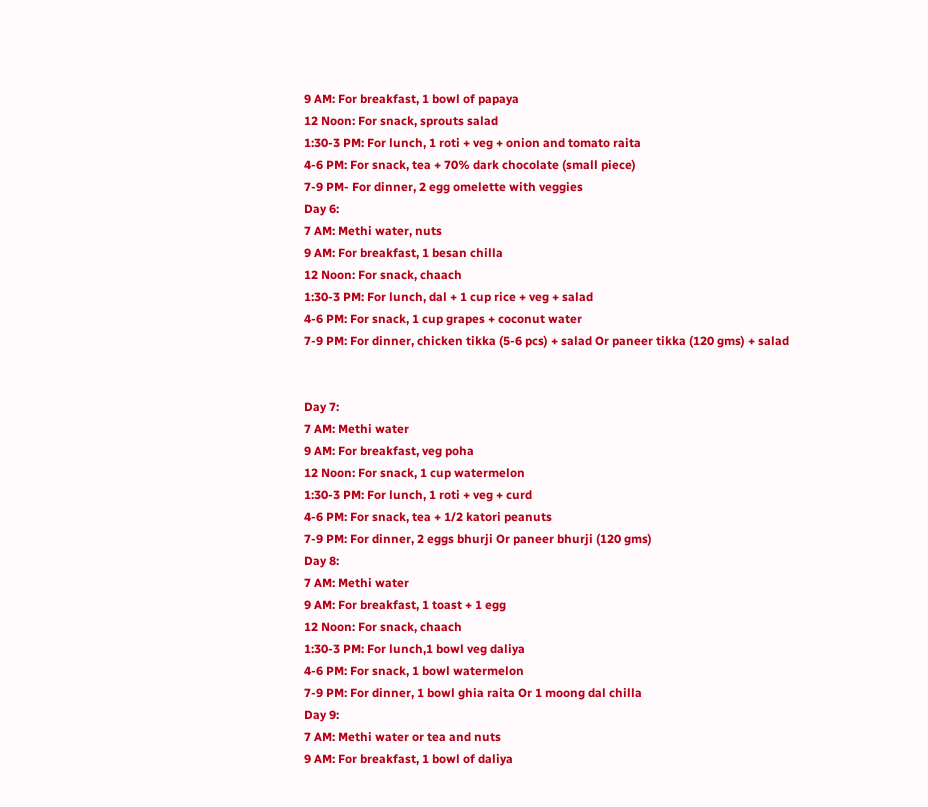9 AM: For breakfast, 1 bowl of papaya
12 Noon: For snack, sprouts salad
1:30-3 PM: For lunch, 1 roti + veg + onion and tomato raita
4-6 PM: For snack, tea + 70% dark chocolate (small piece)
7-9 PM- For dinner, 2 egg omelette with veggies
Day 6:
7 AM: Methi water, nuts
9 AM: For breakfast, 1 besan chilla
12 Noon: For snack, chaach
1:30-3 PM: For lunch, dal + 1 cup rice + veg + salad
4-6 PM: For snack, 1 cup grapes + coconut water
7-9 PM: For dinner, chicken tikka (5-6 pcs) + salad Or paneer tikka (120 gms) + salad


Day 7:
7 AM: Methi water
9 AM: For breakfast, veg poha
12 Noon: For snack, 1 cup watermelon
1:30-3 PM: For lunch, 1 roti + veg + curd
4-6 PM: For snack, tea + 1/2 katori peanuts
7-9 PM: For dinner, 2 eggs bhurji Or paneer bhurji (120 gms)
Day 8:
7 AM: Methi water
9 AM: For breakfast, 1 toast + 1 egg
12 Noon: For snack, chaach
1:30-3 PM: For lunch,1 bowl veg daliya
4-6 PM: For snack, 1 bowl watermelon
7-9 PM: For dinner, 1 bowl ghia raita Or 1 moong dal chilla
Day 9:
7 AM: Methi water or tea and nuts
9 AM: For breakfast, 1 bowl of daliya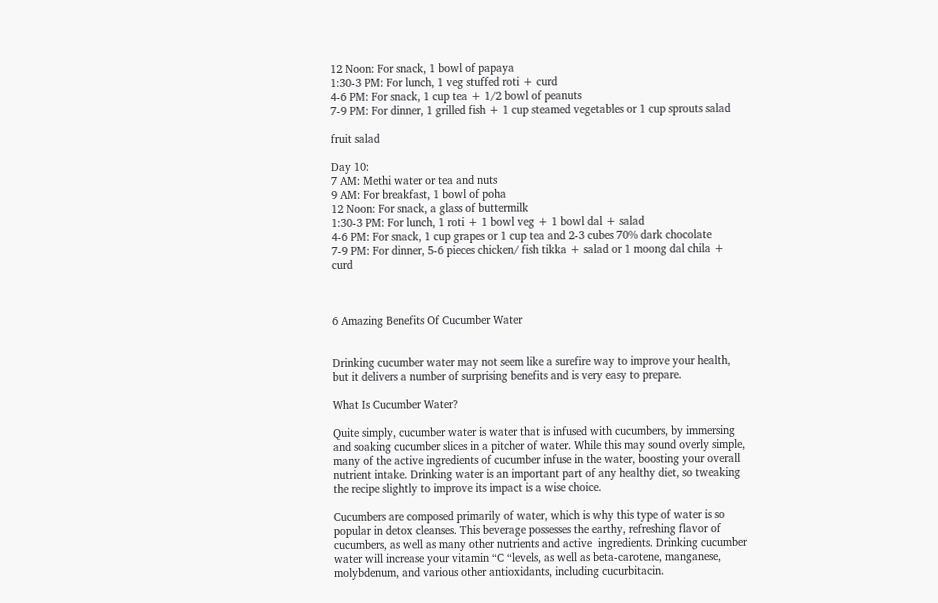12 Noon: For snack, 1 bowl of papaya
1:30-3 PM: For lunch, 1 veg stuffed roti + curd
4-6 PM: For snack, 1 cup tea + 1/2 bowl of peanuts
7-9 PM: For dinner, 1 grilled fish + 1 cup steamed vegetables or 1 cup sprouts salad

fruit salad

Day 10:
7 AM: Methi water or tea and nuts
9 AM: For breakfast, 1 bowl of poha
12 Noon: For snack, a glass of buttermilk
1:30-3 PM: For lunch, 1 roti + 1 bowl veg + 1 bowl dal + salad
4-6 PM: For snack, 1 cup grapes or 1 cup tea and 2-3 cubes 70% dark chocolate
7-9 PM: For dinner, 5-6 pieces chicken/ fish tikka + salad or 1 moong dal chila + curd



6 Amazing Benefits Of Cucumber Water


Drinking cucumber water may not seem like a surefire way to improve your health, but it delivers a number of surprising benefits and is very easy to prepare.

What Is Cucumber Water?

Quite simply, cucumber water is water that is infused with cucumbers, by immersing and soaking cucumber slices in a pitcher of water. While this may sound overly simple, many of the active ingredients of cucumber infuse in the water, boosting your overall nutrient intake. Drinking water is an important part of any healthy diet, so tweaking the recipe slightly to improve its impact is a wise choice.

Cucumbers are composed primarily of water, which is why this type of water is so popular in detox cleanses. This beverage possesses the earthy, refreshing flavor of cucumbers, as well as many other nutrients and active  ingredients. Drinking cucumber water will increase your vitamin “C “levels, as well as beta-carotene, manganese, molybdenum, and various other antioxidants, including cucurbitacin.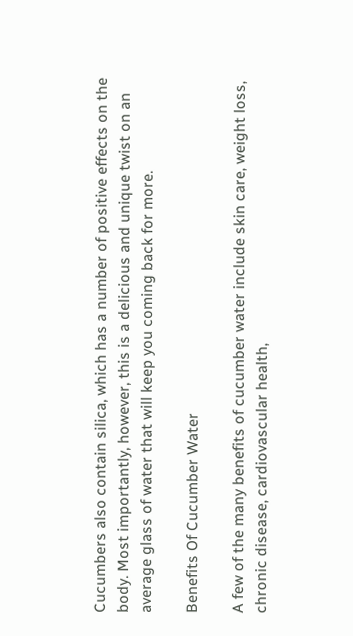Cucumbers also contain silica, which has a number of positive effects on the body. Most importantly, however, this is a delicious and unique twist on an average glass of water that will keep you coming back for more.

Benefits Of Cucumber Water

A few of the many benefits of cucumber water include skin care, weight loss, chronic disease, cardiovascular health,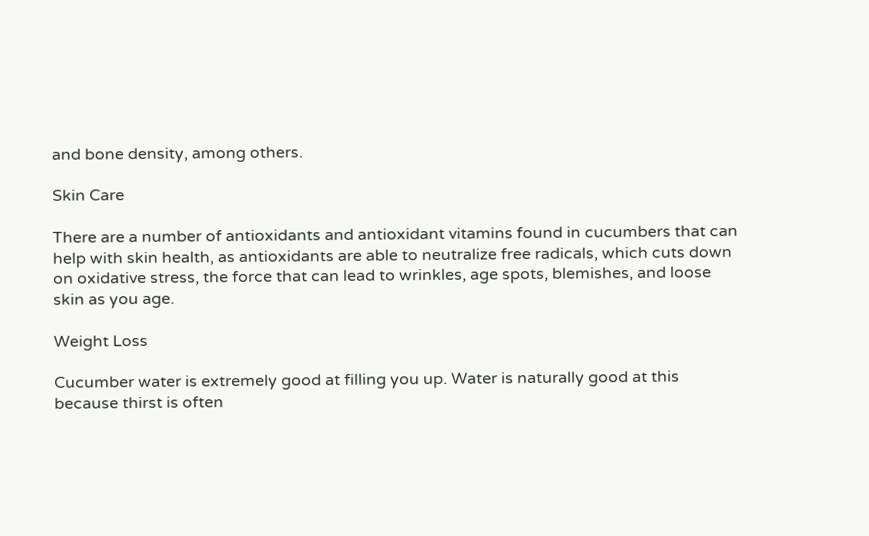and bone density, among others.

Skin Care

There are a number of antioxidants and antioxidant vitamins found in cucumbers that can help with skin health, as antioxidants are able to neutralize free radicals, which cuts down on oxidative stress, the force that can lead to wrinkles, age spots, blemishes, and loose skin as you age.

Weight Loss

Cucumber water is extremely good at filling you up. Water is naturally good at this because thirst is often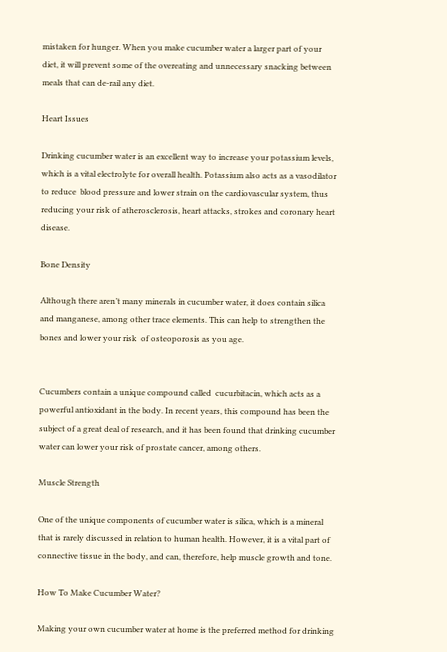mistaken for hunger. When you make cucumber water a larger part of your  diet, it will prevent some of the overeating and unnecessary snacking between meals that can de-rail any diet.

Heart Issues

Drinking cucumber water is an excellent way to increase your potassium levels, which is a vital electrolyte for overall health. Potassium also acts as a vasodilator to reduce  blood pressure and lower strain on the cardiovascular system, thus reducing your risk of atherosclerosis, heart attacks, strokes and coronary heart disease.

Bone Density

Although there aren’t many minerals in cucumber water, it does contain silica and manganese, among other trace elements. This can help to strengthen the bones and lower your risk  of osteoporosis as you age.


Cucumbers contain a unique compound called  cucurbitacin, which acts as a powerful antioxidant in the body. In recent years, this compound has been the subject of a great deal of research, and it has been found that drinking cucumber water can lower your risk of prostate cancer, among others.

Muscle Strength

One of the unique components of cucumber water is silica, which is a mineral that is rarely discussed in relation to human health. However, it is a vital part of connective tissue in the body, and can, therefore, help muscle growth and tone.

How To Make Cucumber Water?

Making your own cucumber water at home is the preferred method for drinking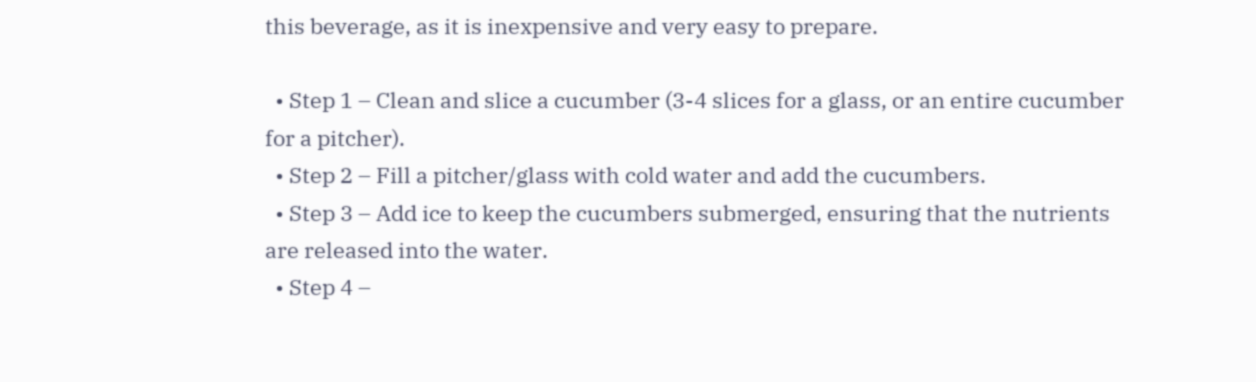this beverage, as it is inexpensive and very easy to prepare.

  • Step 1 – Clean and slice a cucumber (3-4 slices for a glass, or an entire cucumber for a pitcher).
  • Step 2 – Fill a pitcher/glass with cold water and add the cucumbers.
  • Step 3 – Add ice to keep the cucumbers submerged, ensuring that the nutrients are released into the water.
  • Step 4 –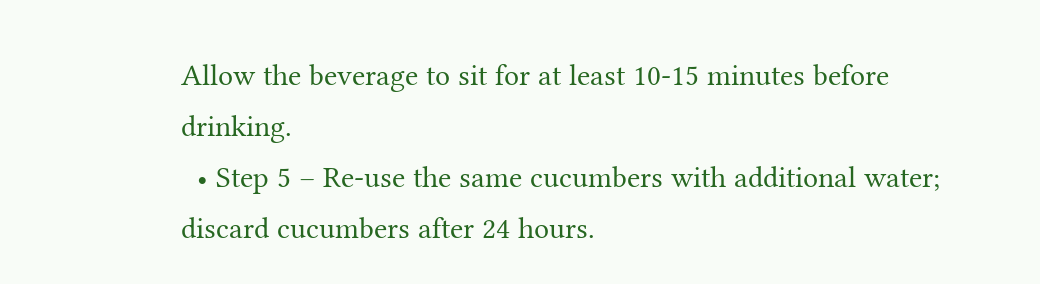Allow the beverage to sit for at least 10-15 minutes before drinking.
  • Step 5 – Re-use the same cucumbers with additional water; discard cucumbers after 24 hours.